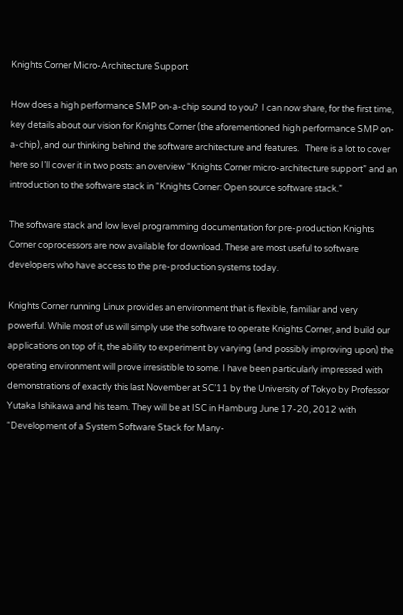Knights Corner Micro-Architecture Support

How does a high performance SMP on-a-chip sound to you?  I can now share, for the first time, key details about our vision for Knights Corner (the aforementioned high performance SMP on-a-chip), and our thinking behind the software architecture and features.   There is a lot to cover here so I’ll cover it in two posts: an overview “Knights Corner micro-architecture support” and an introduction to the software stack in “Knights Corner: Open source software stack.”

The software stack and low level programming documentation for pre-production Knights Corner coprocessors are now available for download. These are most useful to software developers who have access to the pre-production systems today.

Knights Corner running Linux provides an environment that is flexible, familiar and very powerful. While most of us will simply use the software to operate Knights Corner, and build our applications on top of it, the ability to experiment by varying (and possibly improving upon) the operating environment will prove irresistible to some. I have been particularly impressed with demonstrations of exactly this last November at SC’11 by the University of Tokyo by Professor Yutaka Ishikawa and his team. They will be at ISC in Hamburg June 17-20, 2012 with “Development of a System Software Stack for Many-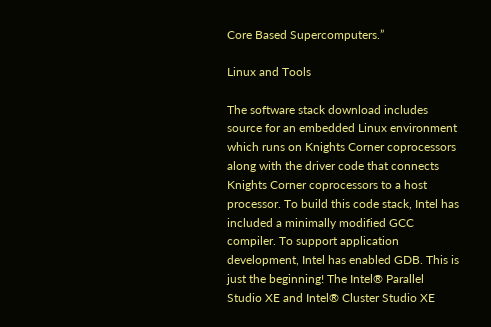Core Based Supercomputers.”

Linux and Tools

The software stack download includes source for an embedded Linux environment which runs on Knights Corner coprocessors along with the driver code that connects Knights Corner coprocessors to a host processor. To build this code stack, Intel has included a minimally modified GCC compiler. To support application development, Intel has enabled GDB. This is just the beginning! The Intel® Parallel Studio XE and Intel® Cluster Studio XE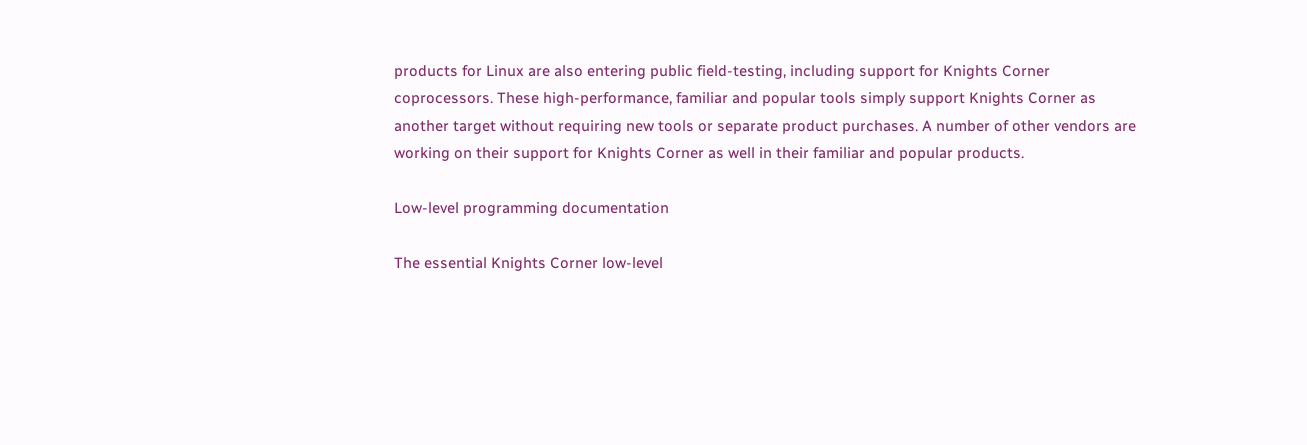products for Linux are also entering public field-testing, including support for Knights Corner coprocessors. These high-performance, familiar and popular tools simply support Knights Corner as another target without requiring new tools or separate product purchases. A number of other vendors are working on their support for Knights Corner as well in their familiar and popular products.

Low-level programming documentation

The essential Knights Corner low-level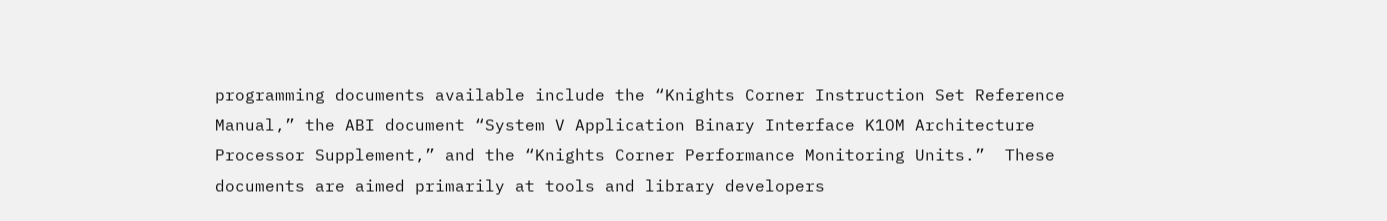programming documents available include the “Knights Corner Instruction Set Reference Manual,” the ABI document “System V Application Binary Interface K1OM Architecture Processor Supplement,” and the “Knights Corner Performance Monitoring Units.”  These documents are aimed primarily at tools and library developers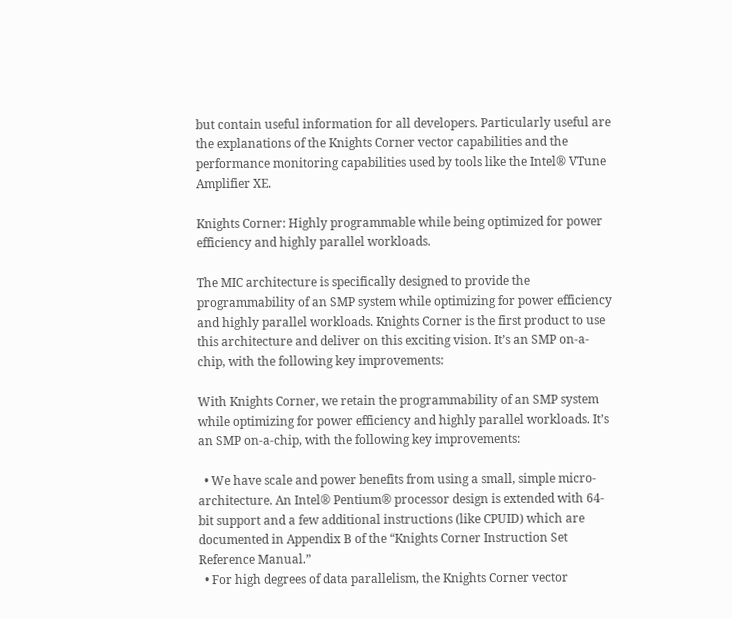but contain useful information for all developers. Particularly useful are the explanations of the Knights Corner vector capabilities and the performance monitoring capabilities used by tools like the Intel® VTune Amplifier XE.

Knights Corner: Highly programmable while being optimized for power efficiency and highly parallel workloads.

The MIC architecture is specifically designed to provide the programmability of an SMP system while optimizing for power efficiency and highly parallel workloads. Knights Corner is the first product to use this architecture and deliver on this exciting vision. It’s an SMP on-a-chip, with the following key improvements:

With Knights Corner, we retain the programmability of an SMP system while optimizing for power efficiency and highly parallel workloads. It’s an SMP on-a-chip, with the following key improvements:

  • We have scale and power benefits from using a small, simple micro-architecture. An Intel® Pentium® processor design is extended with 64-bit support and a few additional instructions (like CPUID) which are documented in Appendix B of the “Knights Corner Instruction Set Reference Manual.”
  • For high degrees of data parallelism, the Knights Corner vector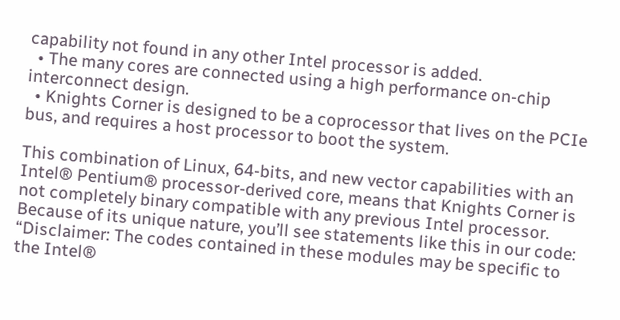capability not found in any other Intel processor is added.
  • The many cores are connected using a high performance on-chip interconnect design.
  • Knights Corner is designed to be a coprocessor that lives on the PCIe bus, and requires a host processor to boot the system.

This combination of Linux, 64-bits, and new vector capabilities with an Intel® Pentium® processor-derived core, means that Knights Corner is not completely binary compatible with any previous Intel processor. Because of its unique nature, you’ll see statements like this in our code: “Disclaimer: The codes contained in these modules may be specific to the Intel®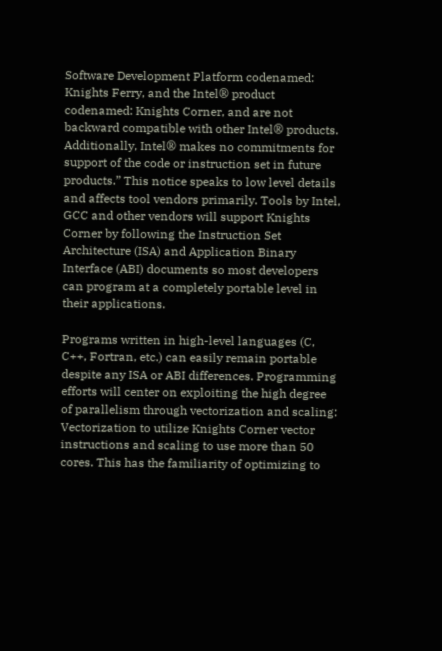Software Development Platform codenamed: Knights Ferry, and the Intel® product codenamed: Knights Corner, and are not backward compatible with other Intel® products. Additionally, Intel® makes no commitments for support of the code or instruction set in future products.” This notice speaks to low level details and affects tool vendors primarily. Tools by Intel, GCC and other vendors will support Knights Corner by following the Instruction Set Architecture (ISA) and Application Binary Interface (ABI) documents so most developers can program at a completely portable level in their applications.

Programs written in high-level languages (C, C++, Fortran, etc.) can easily remain portable despite any ISA or ABI differences. Programming efforts will center on exploiting the high degree of parallelism through vectorization and scaling: Vectorization to utilize Knights Corner vector instructions and scaling to use more than 50 cores. This has the familiarity of optimizing to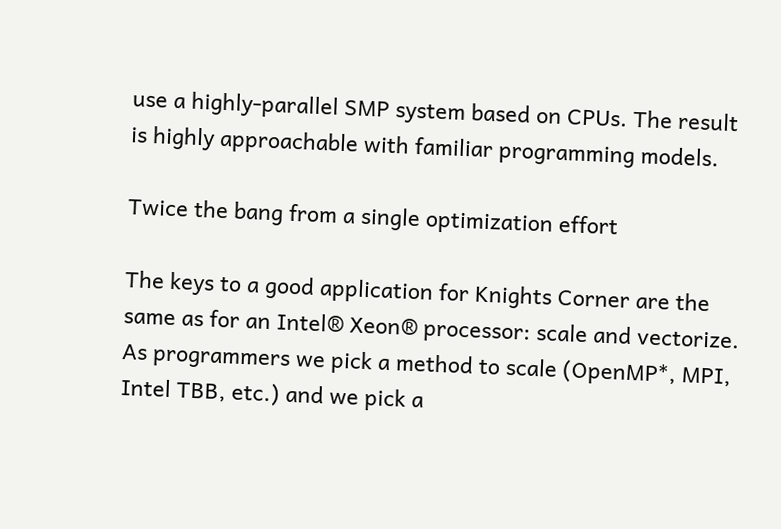use a highly-parallel SMP system based on CPUs. The result is highly approachable with familiar programming models.

Twice the bang from a single optimization effort

The keys to a good application for Knights Corner are the same as for an Intel® Xeon® processor: scale and vectorize.  As programmers we pick a method to scale (OpenMP*, MPI, Intel TBB, etc.) and we pick a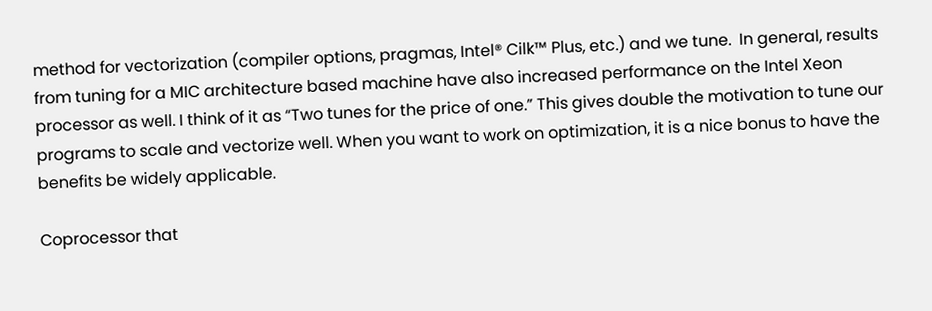method for vectorization (compiler options, pragmas, Intel® Cilk™ Plus, etc.) and we tune.  In general, results from tuning for a MIC architecture based machine have also increased performance on the Intel Xeon processor as well. I think of it as “Two tunes for the price of one.” This gives double the motivation to tune our programs to scale and vectorize well. When you want to work on optimization, it is a nice bonus to have the benefits be widely applicable.

Coprocessor that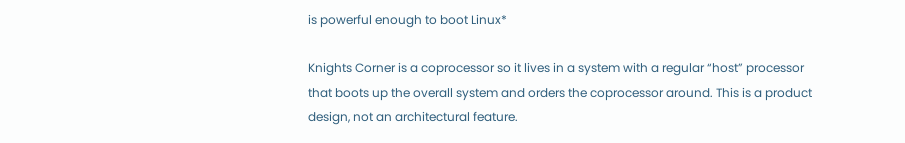is powerful enough to boot Linux*

Knights Corner is a coprocessor so it lives in a system with a regular “host” processor that boots up the overall system and orders the coprocessor around. This is a product design, not an architectural feature.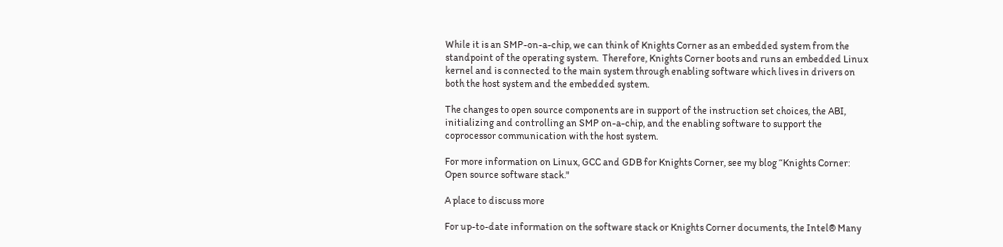While it is an SMP-on-a-chip, we can think of Knights Corner as an embedded system from the standpoint of the operating system.  Therefore, Knights Corner boots and runs an embedded Linux kernel and is connected to the main system through enabling software which lives in drivers on both the host system and the embedded system.

The changes to open source components are in support of the instruction set choices, the ABI, initializing and controlling an SMP on-a-chip, and the enabling software to support the coprocessor communication with the host system.

For more information on Linux, GCC and GDB for Knights Corner, see my blog “Knights Corner: Open source software stack."

A place to discuss more

For up-to-date information on the software stack or Knights Corner documents, the Intel® Many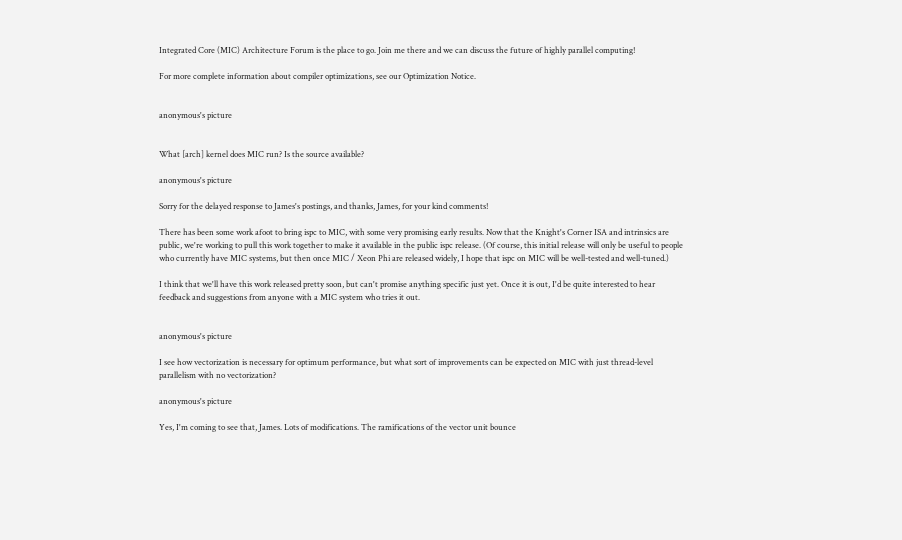Integrated Core (MIC) Architecture Forum is the place to go. Join me there and we can discuss the future of highly parallel computing!

For more complete information about compiler optimizations, see our Optimization Notice.


anonymous's picture


What [arch] kernel does MIC run? Is the source available?

anonymous's picture

Sorry for the delayed response to James's postings, and thanks, James, for your kind comments!

There has been some work afoot to bring ispc to MIC, with some very promising early results. Now that the Knight's Corner ISA and intrinsics are public, we're working to pull this work together to make it available in the public ispc release. (Of course, this initial release will only be useful to people who currently have MIC systems, but then once MIC / Xeon Phi are released widely, I hope that ispc on MIC will be well-tested and well-tuned.)

I think that we'll have this work released pretty soon, but can't promise anything specific just yet. Once it is out, I'd be quite interested to hear feedback and suggestions from anyone with a MIC system who tries it out.


anonymous's picture

I see how vectorization is necessary for optimum performance, but what sort of improvements can be expected on MIC with just thread-level parallelism with no vectorization?

anonymous's picture

Yes, I'm coming to see that, James. Lots of modifications. The ramifications of the vector unit bounce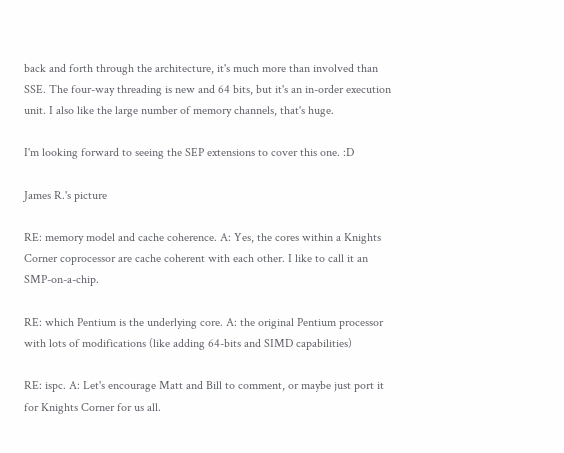back and forth through the architecture, it's much more than involved than SSE. The four-way threading is new and 64 bits, but it's an in-order execution unit. I also like the large number of memory channels, that's huge.

I'm looking forward to seeing the SEP extensions to cover this one. :D

James R.'s picture

RE: memory model and cache coherence. A: Yes, the cores within a Knights Corner coprocessor are cache coherent with each other. I like to call it an SMP-on-a-chip.

RE: which Pentium is the underlying core. A: the original Pentium processor with lots of modifications (like adding 64-bits and SIMD capabilities)

RE: ispc. A: Let's encourage Matt and Bill to comment, or maybe just port it for Knights Corner for us all.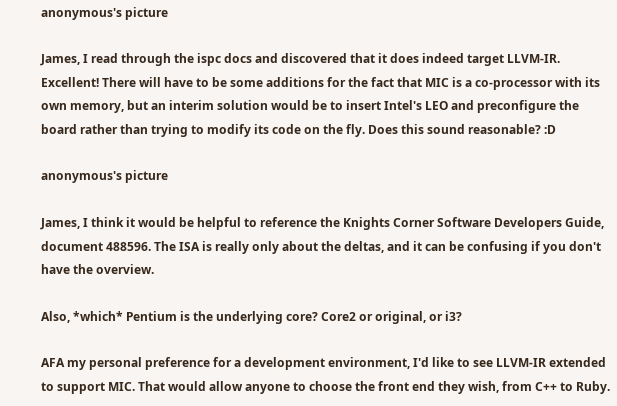anonymous's picture

James, I read through the ispc docs and discovered that it does indeed target LLVM-IR. Excellent! There will have to be some additions for the fact that MIC is a co-processor with its own memory, but an interim solution would be to insert Intel's LEO and preconfigure the board rather than trying to modify its code on the fly. Does this sound reasonable? :D

anonymous's picture

James, I think it would be helpful to reference the Knights Corner Software Developers Guide, document 488596. The ISA is really only about the deltas, and it can be confusing if you don't have the overview.

Also, *which* Pentium is the underlying core? Core2 or original, or i3?

AFA my personal preference for a development environment, I'd like to see LLVM-IR extended to support MIC. That would allow anyone to choose the front end they wish, from C++ to Ruby.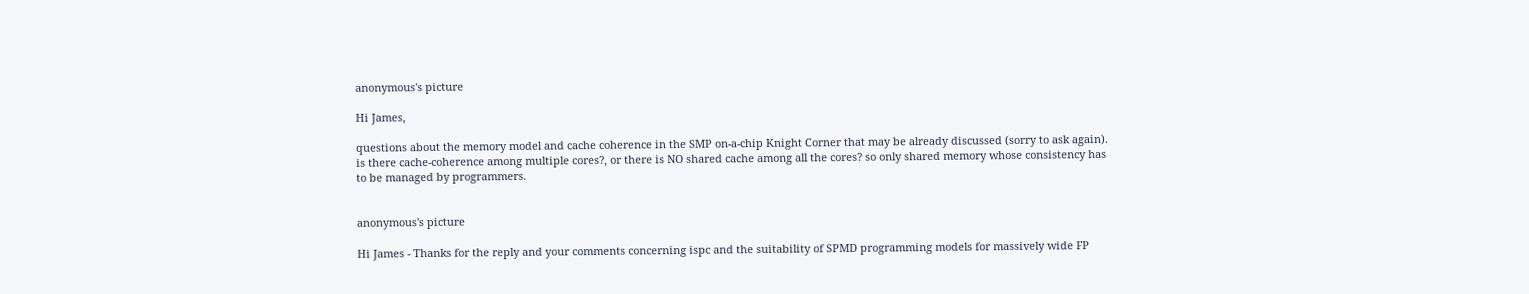anonymous's picture

Hi James,

questions about the memory model and cache coherence in the SMP on-a-chip Knight Corner that may be already discussed (sorry to ask again). is there cache-coherence among multiple cores?, or there is NO shared cache among all the cores? so only shared memory whose consistency has to be managed by programmers.


anonymous's picture

Hi James - Thanks for the reply and your comments concerning ispc and the suitability of SPMD programming models for massively wide FP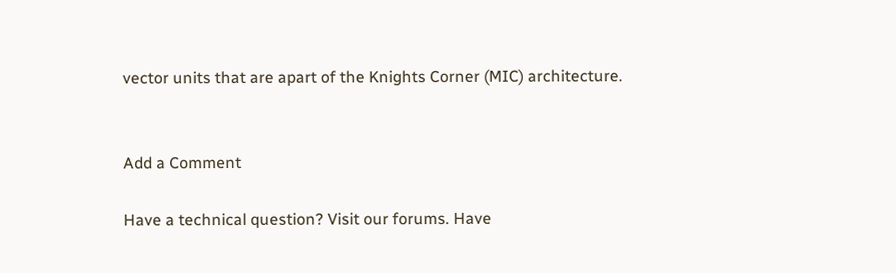vector units that are apart of the Knights Corner (MIC) architecture.


Add a Comment

Have a technical question? Visit our forums. Have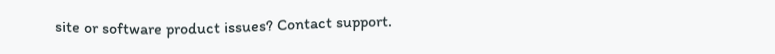site or software product issues? Contact support.